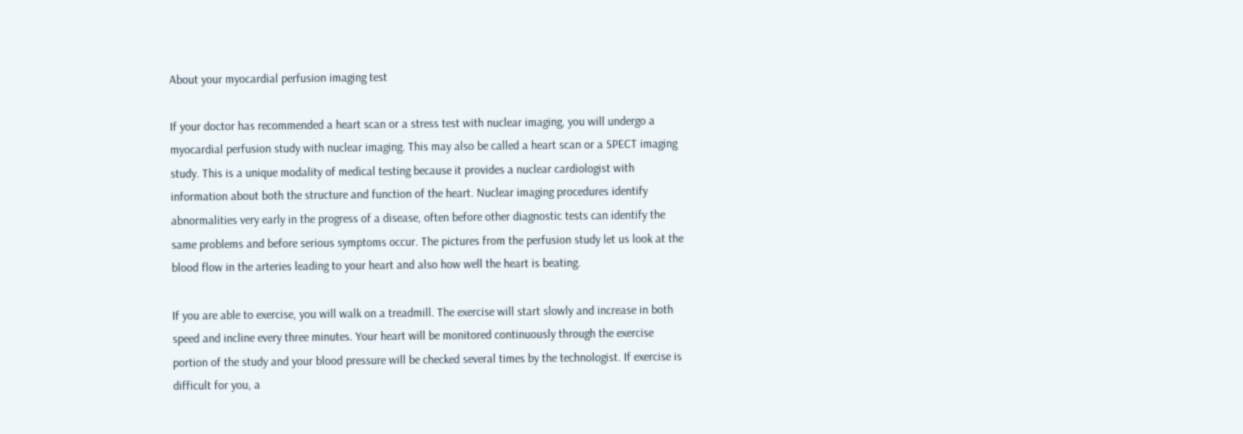About your myocardial perfusion imaging test

If your doctor has recommended a heart scan or a stress test with nuclear imaging, you will undergo a myocardial perfusion study with nuclear imaging. This may also be called a heart scan or a SPECT imaging study. This is a unique modality of medical testing because it provides a nuclear cardiologist with information about both the structure and function of the heart. Nuclear imaging procedures identify abnormalities very early in the progress of a disease, often before other diagnostic tests can identify the same problems and before serious symptoms occur. The pictures from the perfusion study let us look at the blood flow in the arteries leading to your heart and also how well the heart is beating.

If you are able to exercise, you will walk on a treadmill. The exercise will start slowly and increase in both speed and incline every three minutes. Your heart will be monitored continuously through the exercise portion of the study and your blood pressure will be checked several times by the technologist. If exercise is difficult for you, a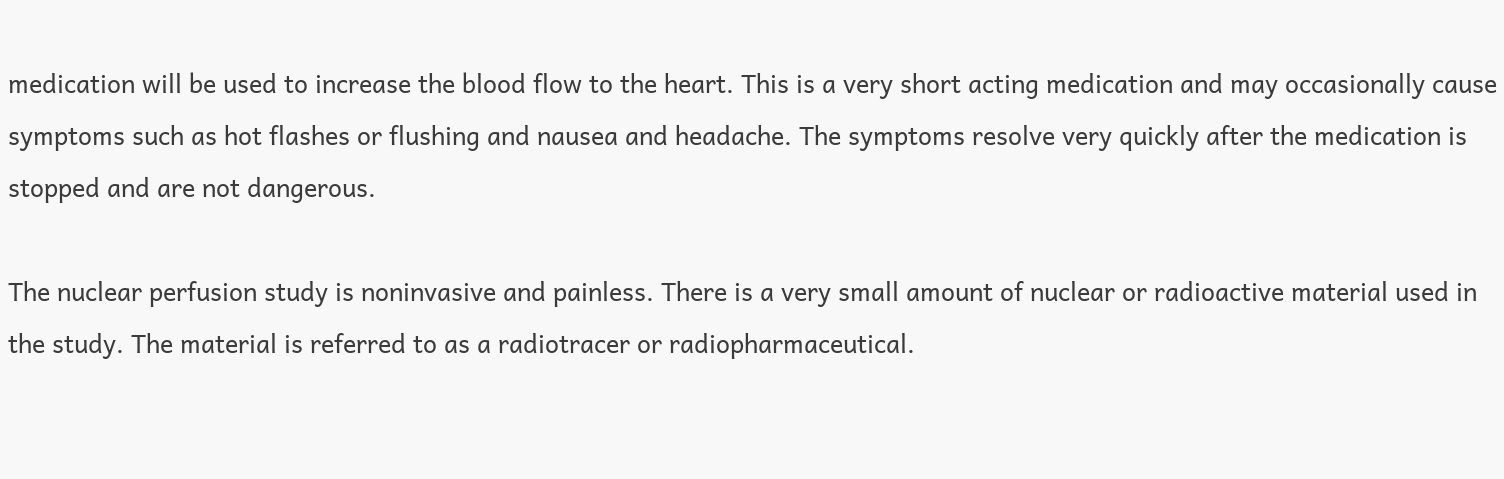medication will be used to increase the blood flow to the heart. This is a very short acting medication and may occasionally cause symptoms such as hot flashes or flushing and nausea and headache. The symptoms resolve very quickly after the medication is stopped and are not dangerous.

The nuclear perfusion study is noninvasive and painless. There is a very small amount of nuclear or radioactive material used in the study. The material is referred to as a radiotracer or radiopharmaceutical.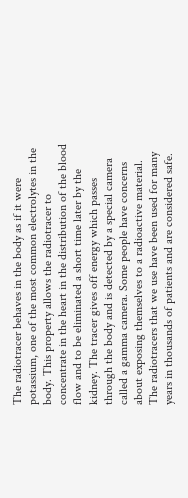The radiotracer behaves in the body as if it were potassium, one of the most common electrolytes in the body. This property allows the radiotracer to concentrate in the heart in the distribution of the blood flow and to be eliminated a short time later by the kidney. The tracer gives off energy which passes through the body and is detected by a special camera called a gamma camera. Some people have concerns about exposing themselves to a radioactive material. The radiotracers that we use have been used for many years in thousands of patients and are considered safe.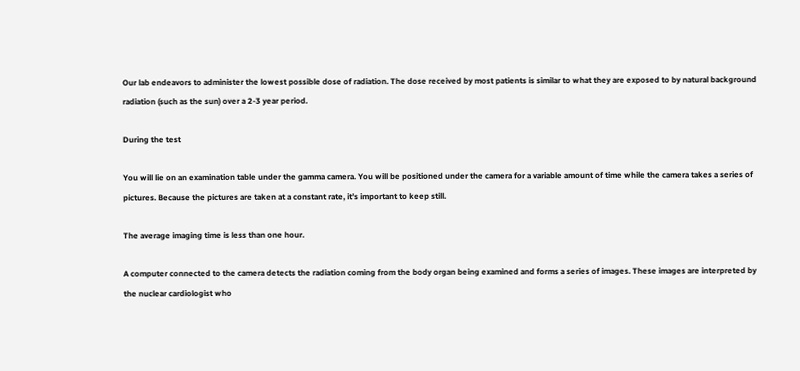Our lab endeavors to administer the lowest possible dose of radiation. The dose received by most patients is similar to what they are exposed to by natural background radiation (such as the sun) over a 2-3 year period.

During the test

You will lie on an examination table under the gamma camera. You will be positioned under the camera for a variable amount of time while the camera takes a series of pictures. Because the pictures are taken at a constant rate, it’s important to keep still.

The average imaging time is less than one hour.

A computer connected to the camera detects the radiation coming from the body organ being examined and forms a series of images. These images are interpreted by the nuclear cardiologist who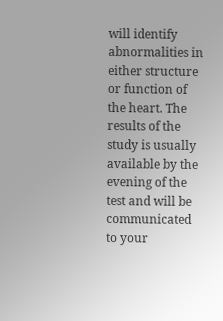will identify abnormalities in either structure or function of the heart. The results of the study is usually available by the evening of the test and will be communicated to your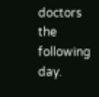doctors the following day.